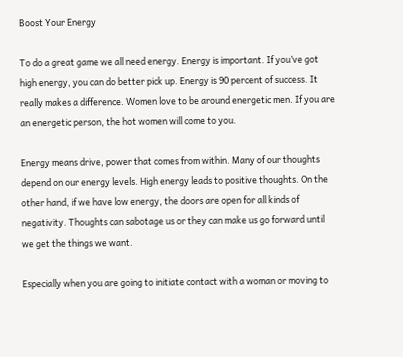Boost Your Energy

To do a great game we all need energy. Energy is important. If you’ve got high energy, you can do better pick up. Energy is 90 percent of success. It really makes a difference. Women love to be around energetic men. If you are an energetic person, the hot women will come to you.

Energy means drive, power that comes from within. Many of our thoughts depend on our energy levels. High energy leads to positive thoughts. On the other hand, if we have low energy, the doors are open for all kinds of negativity. Thoughts can sabotage us or they can make us go forward until we get the things we want.

Especially when you are going to initiate contact with a woman or moving to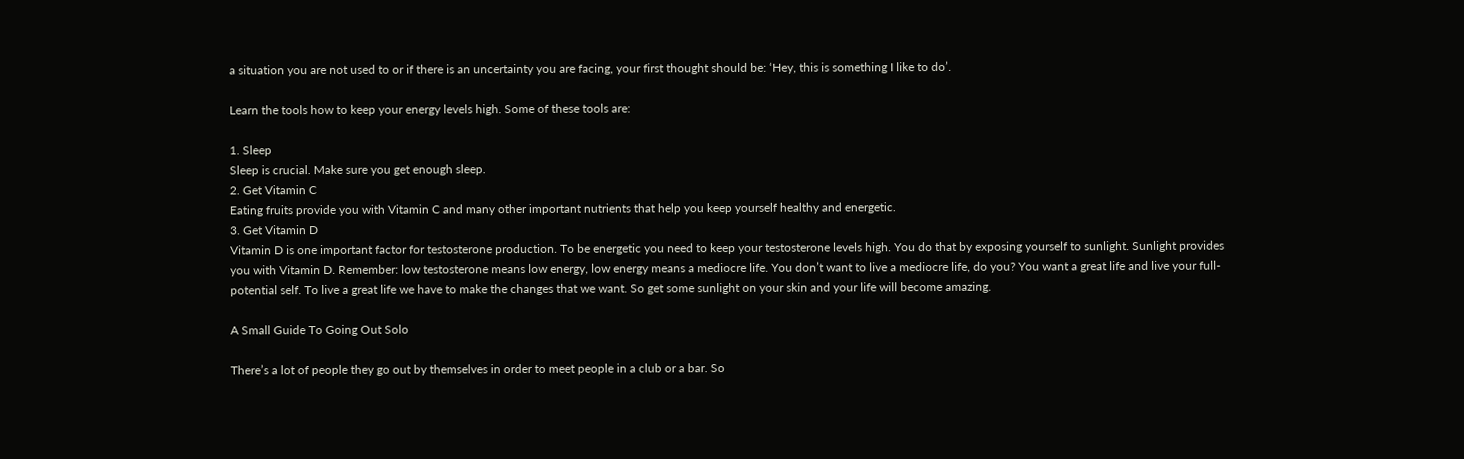a situation you are not used to or if there is an uncertainty you are facing, your first thought should be: ‘Hey, this is something I like to do’.

Learn the tools how to keep your energy levels high. Some of these tools are:

1. Sleep
Sleep is crucial. Make sure you get enough sleep.
2. Get Vitamin C
Eating fruits provide you with Vitamin C and many other important nutrients that help you keep yourself healthy and energetic.
3. Get Vitamin D
Vitamin D is one important factor for testosterone production. To be energetic you need to keep your testosterone levels high. You do that by exposing yourself to sunlight. Sunlight provides you with Vitamin D. Remember: low testosterone means low energy, low energy means a mediocre life. You don’t want to live a mediocre life, do you? You want a great life and live your full-potential self. To live a great life we have to make the changes that we want. So get some sunlight on your skin and your life will become amazing.

A Small Guide To Going Out Solo

There’s a lot of people they go out by themselves in order to meet people in a club or a bar. So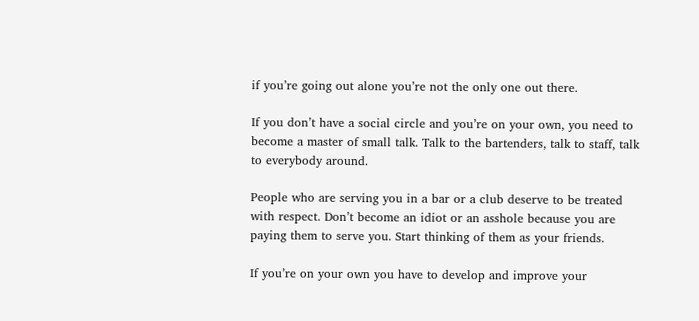if you’re going out alone you’re not the only one out there.

If you don’t have a social circle and you’re on your own, you need to become a master of small talk. Talk to the bartenders, talk to staff, talk to everybody around.

People who are serving you in a bar or a club deserve to be treated with respect. Don’t become an idiot or an asshole because you are paying them to serve you. Start thinking of them as your friends.

If you’re on your own you have to develop and improve your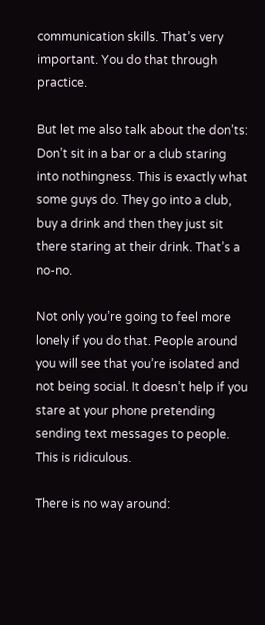communication skills. That’s very important. You do that through practice.

But let me also talk about the don’ts: Don’t sit in a bar or a club staring into nothingness. This is exactly what some guys do. They go into a club, buy a drink and then they just sit there staring at their drink. That’s a no-no.

Not only you’re going to feel more lonely if you do that. People around you will see that you’re isolated and not being social. It doesn’t help if you stare at your phone pretending sending text messages to people. This is ridiculous.

There is no way around: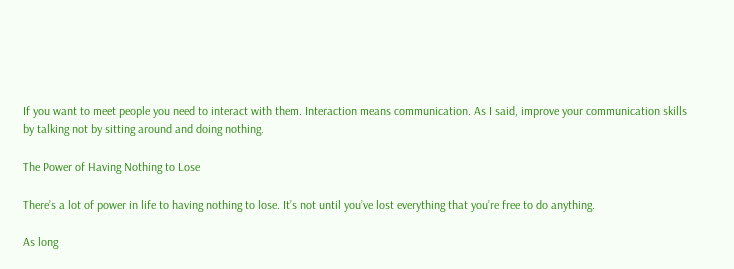If you want to meet people you need to interact with them. Interaction means communication. As I said, improve your communication skills by talking not by sitting around and doing nothing.

The Power of Having Nothing to Lose

There’s a lot of power in life to having nothing to lose. It’s not until you’ve lost everything that you’re free to do anything.

As long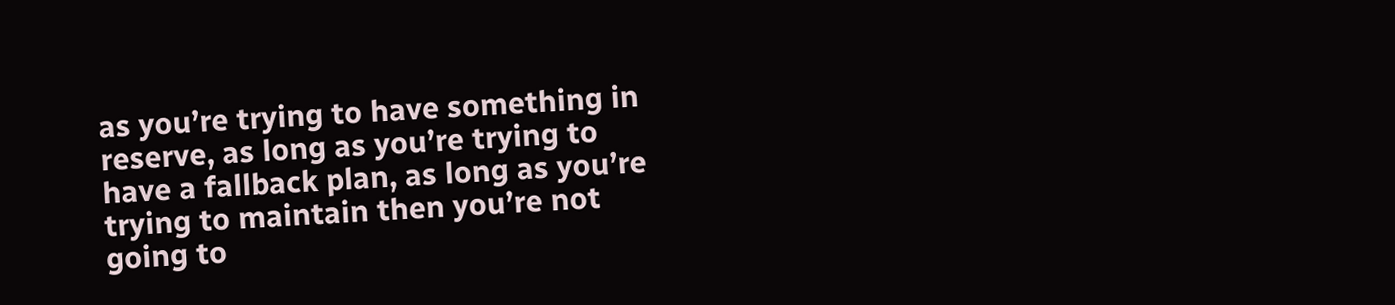as you’re trying to have something in reserve, as long as you’re trying to have a fallback plan, as long as you’re trying to maintain then you’re not going to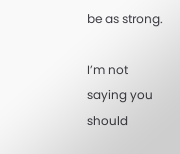be as strong.

I’m not saying you should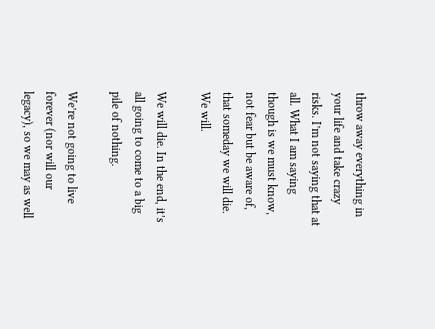throw away everything in your life and take crazy risks. I’m not saying that at all. What I am saying though is we must know, not fear but be aware of, that someday we will die. We will.

We will die. In the end, it’s all going to come to a big pile of nothing.

We’re not going to live forever (nor will our legacy), so we may as well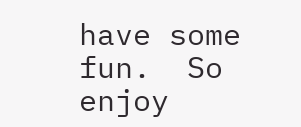have some fun.  So enjoy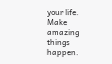your life. Make amazing things happen.